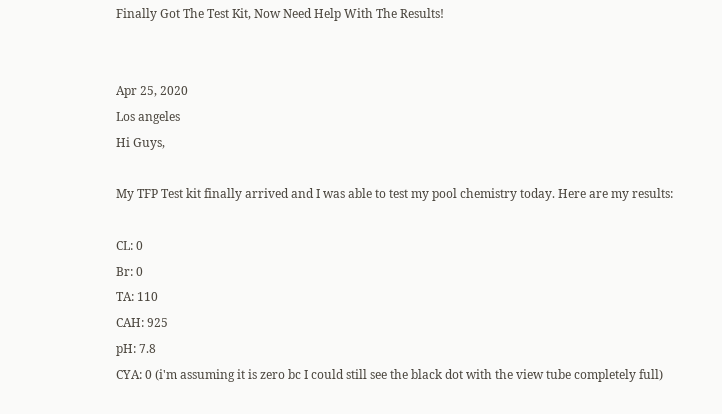Finally Got The Test Kit, Now Need Help With The Results!


Apr 25, 2020
Los angeles
Hi Guys,

My TFP Test kit finally arrived and I was able to test my pool chemistry today. Here are my results:

CL: 0
Br: 0
TA: 110
CAH: 925
pH: 7.8
CYA: 0 (i'm assuming it is zero bc I could still see the black dot with the view tube completely full)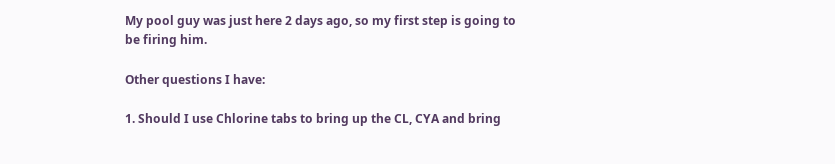My pool guy was just here 2 days ago, so my first step is going to be firing him.

Other questions I have:

1. Should I use Chlorine tabs to bring up the CL, CYA and bring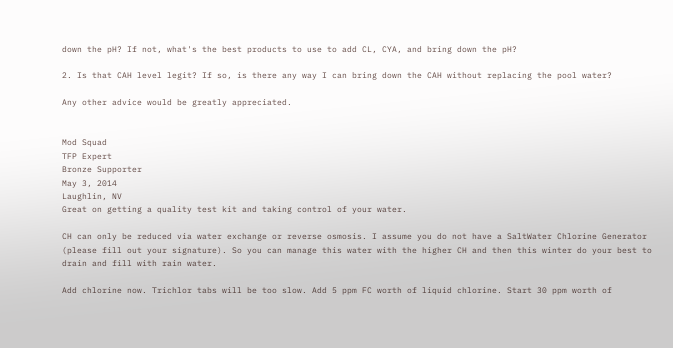down the pH? If not, what's the best products to use to add CL, CYA, and bring down the pH?

2. Is that CAH level legit? If so, is there any way I can bring down the CAH without replacing the pool water?

Any other advice would be greatly appreciated.


Mod Squad
TFP Expert
Bronze Supporter
May 3, 2014
Laughlin, NV
Great on getting a quality test kit and taking control of your water.

CH can only be reduced via water exchange or reverse osmosis. I assume you do not have a SaltWater Chlorine Generator (please fill out your signature). So you can manage this water with the higher CH and then this winter do your best to drain and fill with rain water.

Add chlorine now. Trichlor tabs will be too slow. Add 5 ppm FC worth of liquid chlorine. Start 30 ppm worth of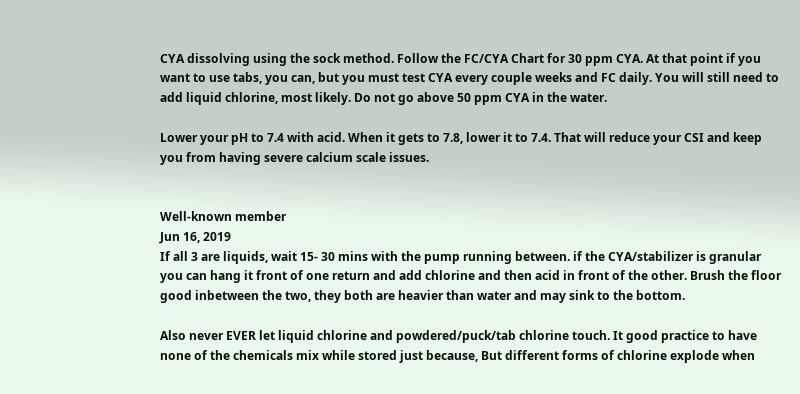CYA dissolving using the sock method. Follow the FC/CYA Chart for 30 ppm CYA. At that point if you want to use tabs, you can, but you must test CYA every couple weeks and FC daily. You will still need to add liquid chlorine, most likely. Do not go above 50 ppm CYA in the water.

Lower your pH to 7.4 with acid. When it gets to 7.8, lower it to 7.4. That will reduce your CSI and keep you from having severe calcium scale issues.


Well-known member
Jun 16, 2019
If all 3 are liquids, wait 15- 30 mins with the pump running between. if the CYA/stabilizer is granular you can hang it front of one return and add chlorine and then acid in front of the other. Brush the floor good inbetween the two, they both are heavier than water and may sink to the bottom.

Also never EVER let liquid chlorine and powdered/puck/tab chlorine touch. It good practice to have none of the chemicals mix while stored just because, But different forms of chlorine explode when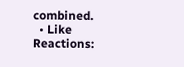combined.
  • Like
Reactions: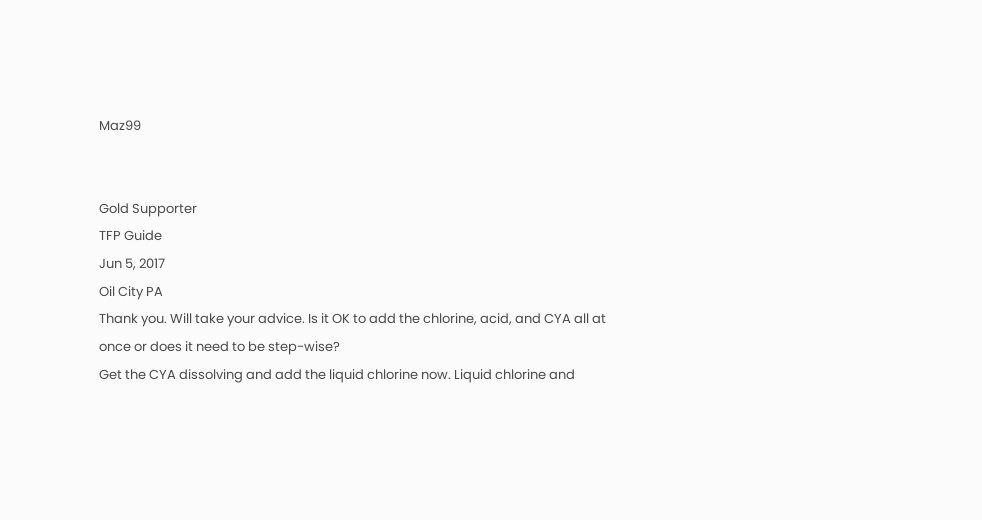Maz99


Gold Supporter
TFP Guide
Jun 5, 2017
Oil City PA
Thank you. Will take your advice. Is it OK to add the chlorine, acid, and CYA all at once or does it need to be step-wise?
Get the CYA dissolving and add the liquid chlorine now. Liquid chlorine and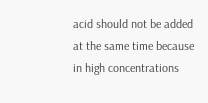acid should not be added at the same time because in high concentrations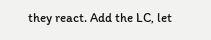they react. Add the LC, let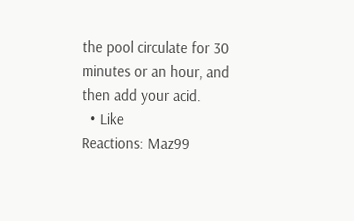the pool circulate for 30 minutes or an hour, and then add your acid.
  • Like
Reactions: Maz99